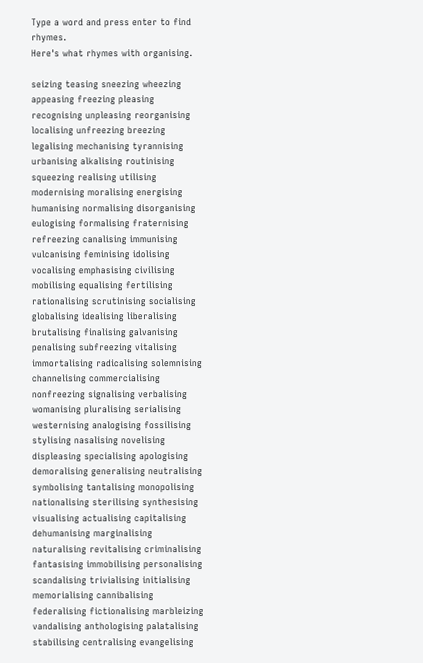Type a word and press enter to find rhymes.
Here's what rhymes with organising.

seizing teasing sneezing wheezing appeasing freezing pleasing recognising unpleasing reorganising localising unfreezing breezing legalising mechanising tyrannising urbanising alkalising routinising squeezing realising utilising modernising moralising energising humanising normalising disorganising eulogising formalising fraternising refreezing canalising immunising vulcanising feminising idolising vocalising emphasising civilising mobilising equalising fertilising rationalising scrutinising socialising globalising idealising liberalising brutalising finalising galvanising penalising subfreezing vitalising immortalising radicalising solemnising channelising commercialising nonfreezing signalising verbalising womanising pluralising serialising westernising analogising fossilising stylising nasalising novelising displeasing specialising apologising demoralising generalising neutralising symbolising tantalising monopolising nationalising sterilising synthesising visualising actualising capitalising dehumanising marginalising naturalising revitalising criminalising fantasising immobilising personalising scandalising trivialising initialising memorialising cannibalising federalising fictionalising marbleizing vandalising anthologising palatalising stabilising centralising evangelising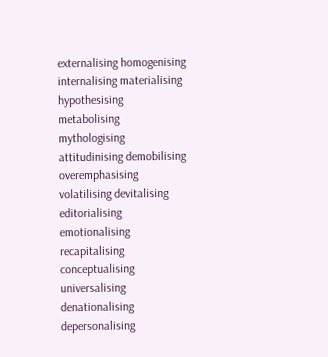externalising homogenising internalising materialising hypothesising metabolising mythologising attitudinising demobilising overemphasising volatilising devitalising editorialising emotionalising recapitalising conceptualising universalising denationalising depersonalising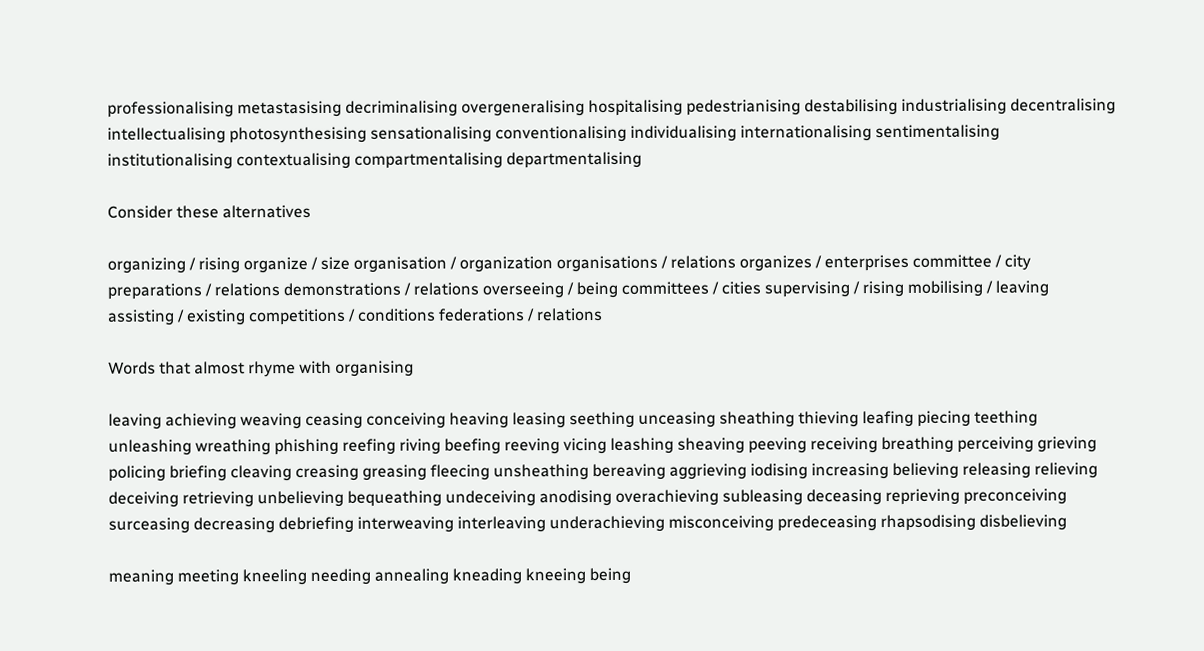professionalising metastasising decriminalising overgeneralising hospitalising pedestrianising destabilising industrialising decentralising intellectualising photosynthesising sensationalising conventionalising individualising internationalising sentimentalising institutionalising contextualising compartmentalising departmentalising

Consider these alternatives

organizing / rising organize / size organisation / organization organisations / relations organizes / enterprises committee / city preparations / relations demonstrations / relations overseeing / being committees / cities supervising / rising mobilising / leaving assisting / existing competitions / conditions federations / relations

Words that almost rhyme with organising

leaving achieving weaving ceasing conceiving heaving leasing seething unceasing sheathing thieving leafing piecing teething unleashing wreathing phishing reefing riving beefing reeving vicing leashing sheaving peeving receiving breathing perceiving grieving policing briefing cleaving creasing greasing fleecing unsheathing bereaving aggrieving iodising increasing believing releasing relieving deceiving retrieving unbelieving bequeathing undeceiving anodising overachieving subleasing deceasing reprieving preconceiving surceasing decreasing debriefing interweaving interleaving underachieving misconceiving predeceasing rhapsodising disbelieving

meaning meeting kneeling needing annealing kneading kneeing being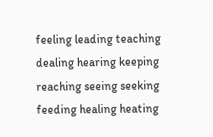feeling leading teaching dealing hearing keeping reaching seeing seeking feeding healing heating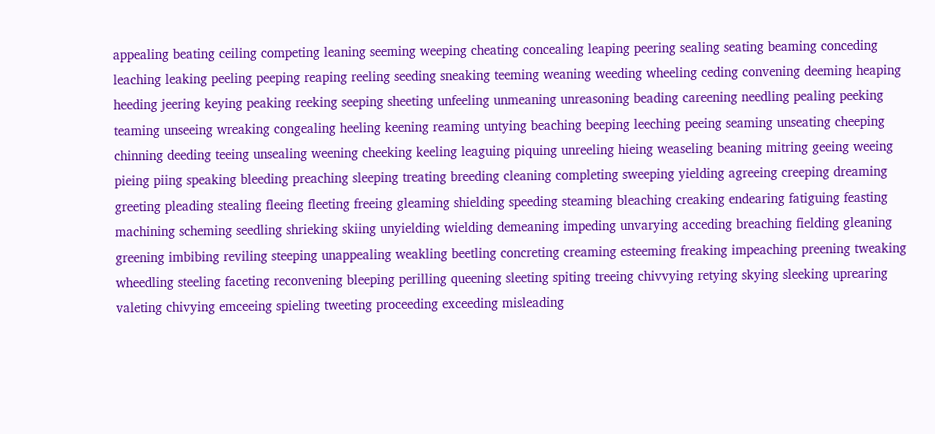appealing beating ceiling competing leaning seeming weeping cheating concealing leaping peering sealing seating beaming conceding leaching leaking peeling peeping reaping reeling seeding sneaking teeming weaning weeding wheeling ceding convening deeming heaping heeding jeering keying peaking reeking seeping sheeting unfeeling unmeaning unreasoning beading careening needling pealing peeking teaming unseeing wreaking congealing heeling keening reaming untying beaching beeping leeching peeing seaming unseating cheeping chinning deeding teeing unsealing weening cheeking keeling leaguing piquing unreeling hieing weaseling beaning mitring geeing weeing pieing piing speaking bleeding preaching sleeping treating breeding cleaning completing sweeping yielding agreeing creeping dreaming greeting pleading stealing fleeing fleeting freeing gleaming shielding speeding steaming bleaching creaking endearing fatiguing feasting machining scheming seedling shrieking skiing unyielding wielding demeaning impeding unvarying acceding breaching fielding gleaning greening imbibing reviling steeping unappealing weakling beetling concreting creaming esteeming freaking impeaching preening tweaking wheedling steeling faceting reconvening bleeping perilling queening sleeting spiting treeing chivvying retying skying sleeking uprearing valeting chivying emceeing spieling tweeting proceeding exceeding misleading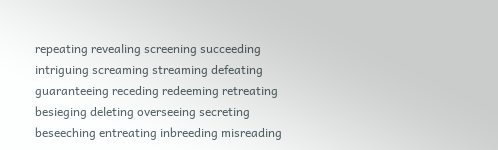repeating revealing screening succeeding intriguing screaming streaming defeating guaranteeing receding redeeming retreating besieging deleting overseeing secreting beseeching entreating inbreeding misreading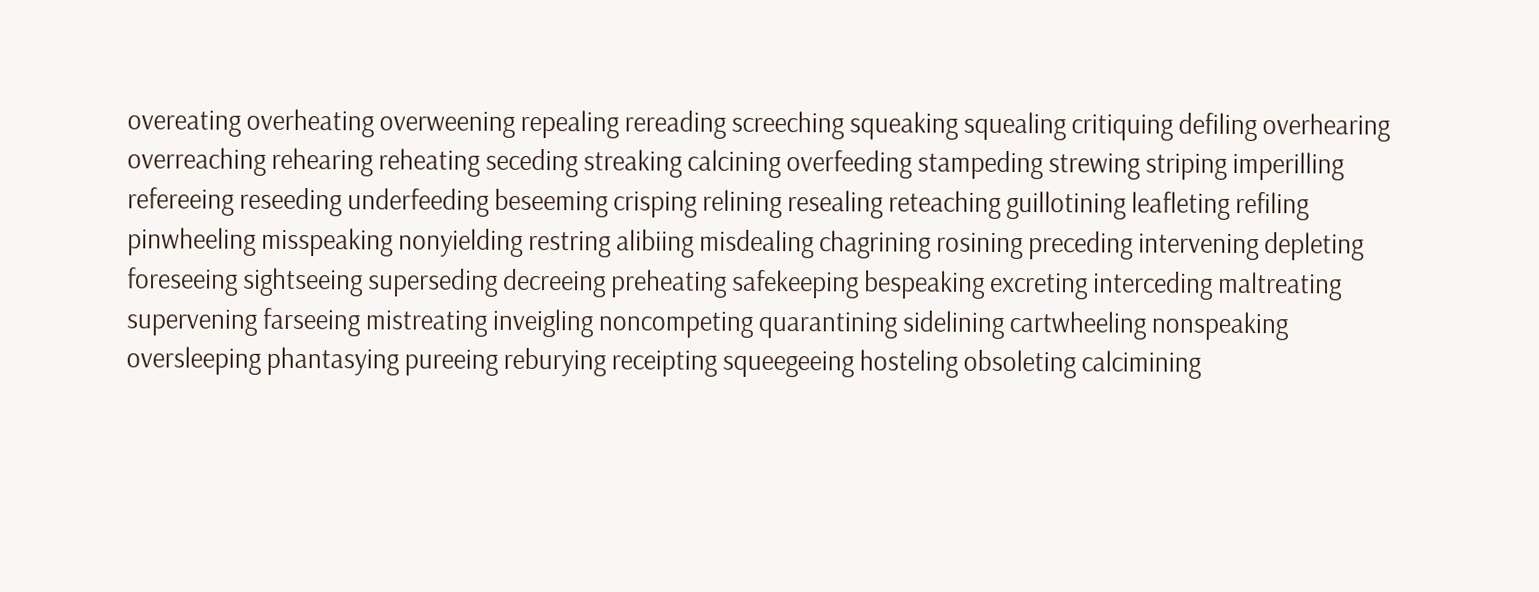overeating overheating overweening repealing rereading screeching squeaking squealing critiquing defiling overhearing overreaching rehearing reheating seceding streaking calcining overfeeding stampeding strewing striping imperilling refereeing reseeding underfeeding beseeming crisping relining resealing reteaching guillotining leafleting refiling pinwheeling misspeaking nonyielding restring alibiing misdealing chagrining rosining preceding intervening depleting foreseeing sightseeing superseding decreeing preheating safekeeping bespeaking excreting interceding maltreating supervening farseeing mistreating inveigling noncompeting quarantining sidelining cartwheeling nonspeaking oversleeping phantasying pureeing reburying receipting squeegeeing hosteling obsoleting calcimining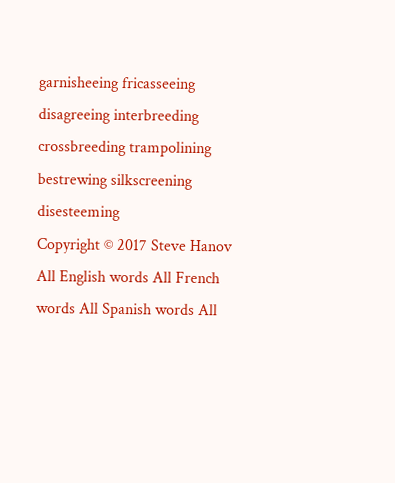garnisheeing fricasseeing disagreeing interbreeding crossbreeding trampolining bestrewing silkscreening disesteeming
Copyright © 2017 Steve Hanov
All English words All French words All Spanish words All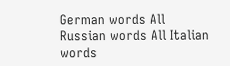German words All Russian words All Italian words